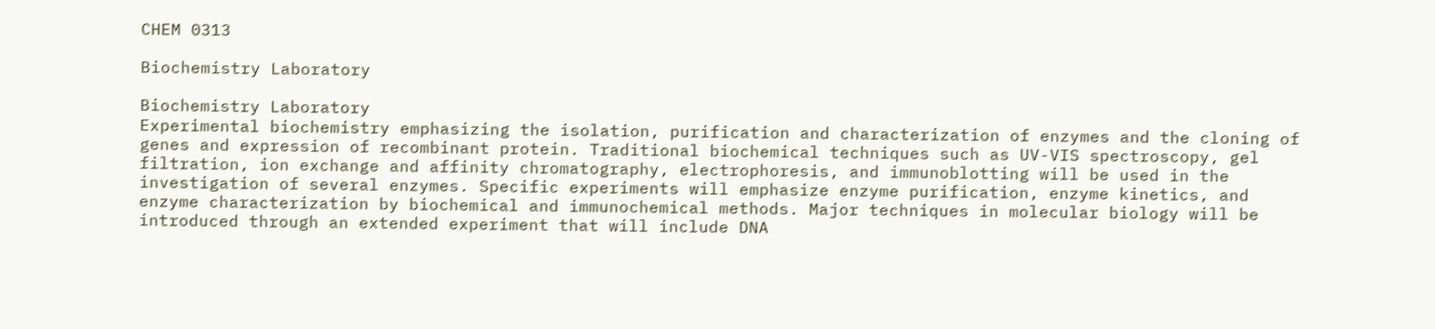CHEM 0313

Biochemistry Laboratory

Biochemistry Laboratory
Experimental biochemistry emphasizing the isolation, purification and characterization of enzymes and the cloning of genes and expression of recombinant protein. Traditional biochemical techniques such as UV-VIS spectroscopy, gel filtration, ion exchange and affinity chromatography, electrophoresis, and immunoblotting will be used in the investigation of several enzymes. Specific experiments will emphasize enzyme purification, enzyme kinetics, and enzyme characterization by biochemical and immunochemical methods. Major techniques in molecular biology will be introduced through an extended experiment that will include DNA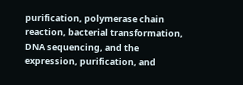purification, polymerase chain reaction, bacterial transformation, DNA sequencing, and the expression, purification, and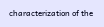characterization of the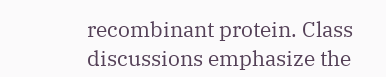recombinant protein. Class discussions emphasize the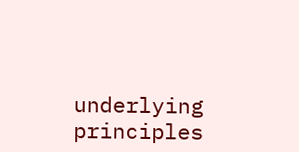underlying principles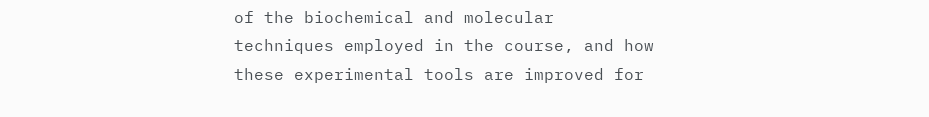of the biochemical and molecular techniques employed in the course, and how these experimental tools are improved for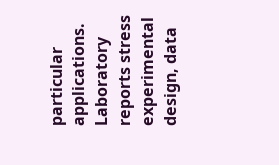particular applications. Laboratory reports stress experimental design, data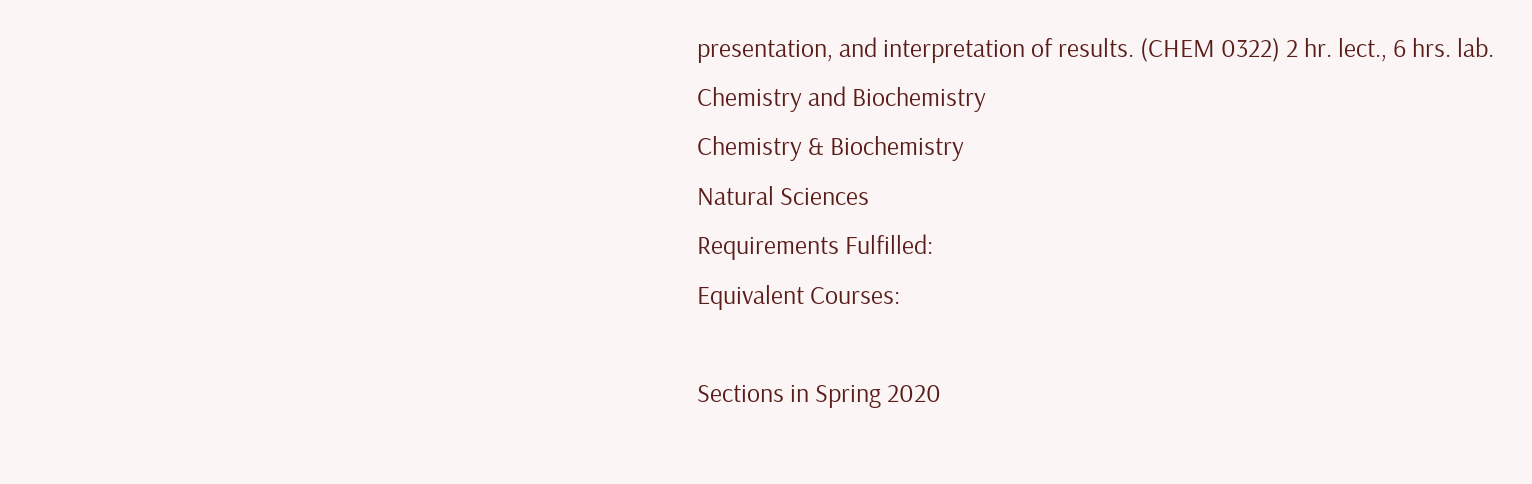presentation, and interpretation of results. (CHEM 0322) 2 hr. lect., 6 hrs. lab.
Chemistry and Biochemistry
Chemistry & Biochemistry
Natural Sciences
Requirements Fulfilled:
Equivalent Courses:

Sections in Spring 2020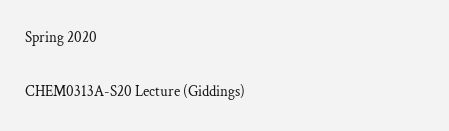Spring 2020

CHEM0313A-S20 Lecture (Giddings)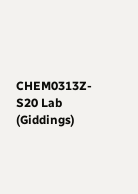CHEM0313Z-S20 Lab (Giddings)